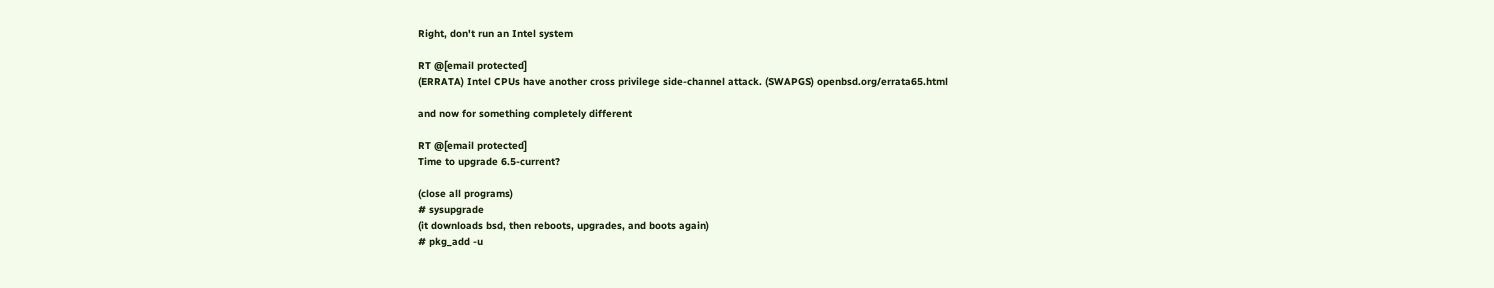Right, don't run an Intel system

RT @[email protected]
(ERRATA) Intel CPUs have another cross privilege side-channel attack. (SWAPGS) openbsd.org/errata65.html

and now for something completely different

RT @[email protected]
Time to upgrade 6.5-current?

(close all programs)
# sysupgrade
(it downloads bsd, then reboots, upgrades, and boots again)
# pkg_add -u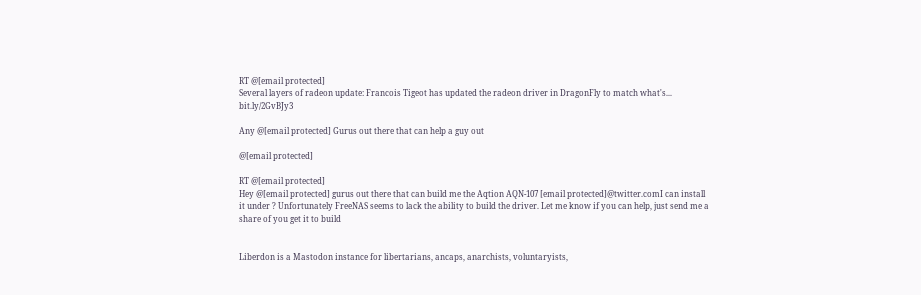RT @[email protected]
Several layers of radeon update: Francois Tigeot has updated the radeon driver in DragonFly to match what's... bit.ly/2GvBJy3

Any @[email protected] Gurus out there that can help a guy out

@[email protected]

RT @[email protected]
Hey @[email protected] gurus out there that can build me the Aqtion AQN-107 [email protected]@twitter.comI can install it under ? Unfortunately FreeNAS seems to lack the ability to build the driver. Let me know if you can help, just send me a share of you get it to build


Liberdon is a Mastodon instance for libertarians, ancaps, anarchists, voluntaryists,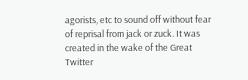agorists, etc to sound off without fear of reprisal from jack or zuck. It was created in the wake of the Great Twitter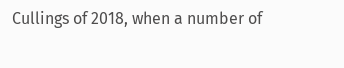Cullings of 2018, when a number of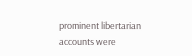prominent libertarian accounts were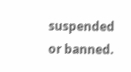suspended or banned.